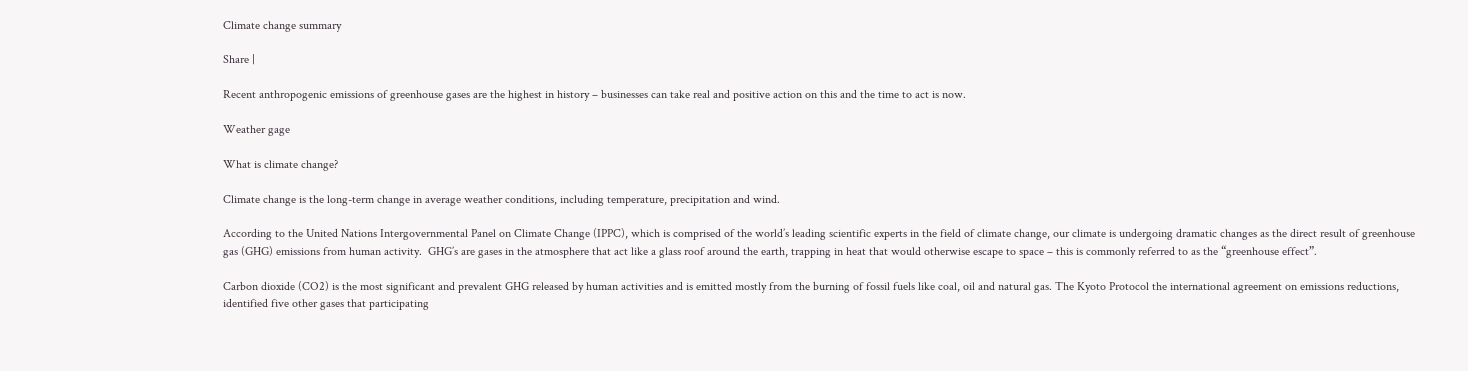Climate change summary

Share |

Recent anthropogenic emissions of greenhouse gases are the highest in history – businesses can take real and positive action on this and the time to act is now.

Weather gage

What is climate change?

Climate change is the long-term change in average weather conditions, including temperature, precipitation and wind.

According to the United Nations Intergovernmental Panel on Climate Change (IPPC), which is comprised of the world’s leading scientific experts in the field of climate change, our climate is undergoing dramatic changes as the direct result of greenhouse gas (GHG) emissions from human activity.  GHG’s are gases in the atmosphere that act like a glass roof around the earth, trapping in heat that would otherwise escape to space – this is commonly referred to as the “greenhouse effect”.

Carbon dioxide (CO2) is the most significant and prevalent GHG released by human activities and is emitted mostly from the burning of fossil fuels like coal, oil and natural gas. The Kyoto Protocol the international agreement on emissions reductions, identified five other gases that participating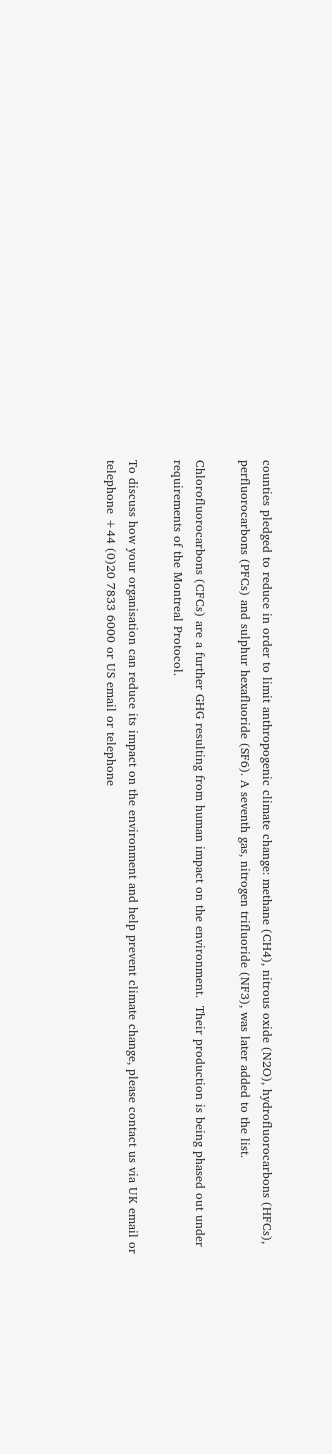counties pledged to reduce in order to limit anthropogenic climate change: methane (CH4), nitrous oxide (N2O), hydrofluorocarbons (HFCs), perfluorocarbons (PFCs) and sulphur hexafluoride (SF6). A seventh gas, nitrogen trifluoride (NF3), was later added to the list.

Chlorofluorocarbons (CFCs) are a further GHG resulting from human impact on the environment.  Their production is being phased out under requirements of the Montreal Protocol.

To discuss how your organisation can reduce its impact on the environment and help prevent climate change, please contact us via UK email or telephone +44 (0)20 7833 6000 or US email or telephone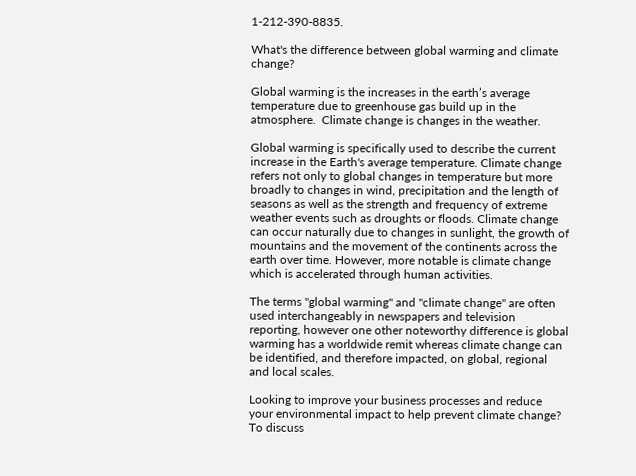1-212-390-8835.

What's the difference between global warming and climate change?

Global warming is the increases in the earth’s average temperature due to greenhouse gas build up in the atmosphere.  Climate change is changes in the weather.

Global warming is specifically used to describe the current increase in the Earth's average temperature. Climate change refers not only to global changes in temperature but more broadly to changes in wind, precipitation and the length of seasons as well as the strength and frequency of extreme weather events such as droughts or floods. Climate change can occur naturally due to changes in sunlight, the growth of mountains and the movement of the continents across the earth over time. However, more notable is climate change which is accelerated through human activities.

The terms "global warming" and "climate change" are often used interchangeably in newspapers and television reporting, however one other noteworthy difference is global warming has a worldwide remit whereas climate change can be identified, and therefore impacted, on global, regional and local scales.

Looking to improve your business processes and reduce your environmental impact to help prevent climate change? To discuss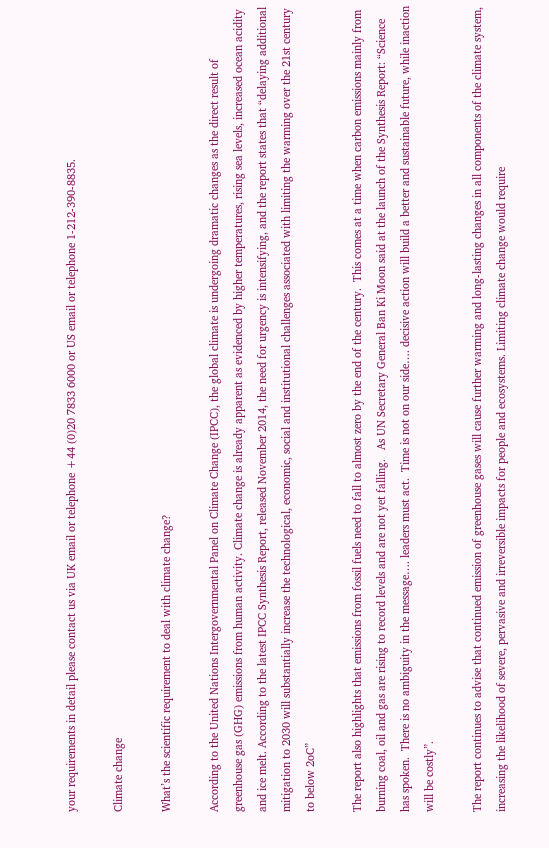your requirements in detail please contact us via UK email or telephone +44 (0)20 7833 6000 or US email or telephone 1-212-390-8835.

Climate change

What’s the scientific requirement to deal with climate change?

According to the United Nations Intergovernmental Panel on Climate Change (IPCC), the global climate is undergoing dramatic changes as the direct result of greenhouse gas (GHG) emissions from human activity. Climate change is already apparent as evidenced by higher temperatures, rising sea levels, increased ocean acidity and ice melt. According to the latest IPCC Synthesis Report, released November 2014, the need for urgency is intensifying, and the report states that “delaying additional mitigation to 2030 will substantially increase the technological, economic, social and institutional challenges associated with limiting the warming over the 21st century to below 2oC”

The report also highlights that emissions from fossil fuels need to fall to almost zero by the end of the century.  This comes at a time when carbon emissions mainly from burning coal, oil and gas are rising to record levels and are not yet falling.   As UN Secretary General Ban Ki Moon said at the launch of the Synthesis Report: “Science has spoken.  There is no ambiguity in the message…. leaders must act.  Time is not on our side…. decisive action will build a better and sustainable future, while inaction will be costly”.

The report continues to advise that continued emission of greenhouse gases will cause further warming and long-lasting changes in all components of the climate system, increasing the likelihood of severe, pervasive and irreversible impacts for people and ecosystems. Limiting climate change would require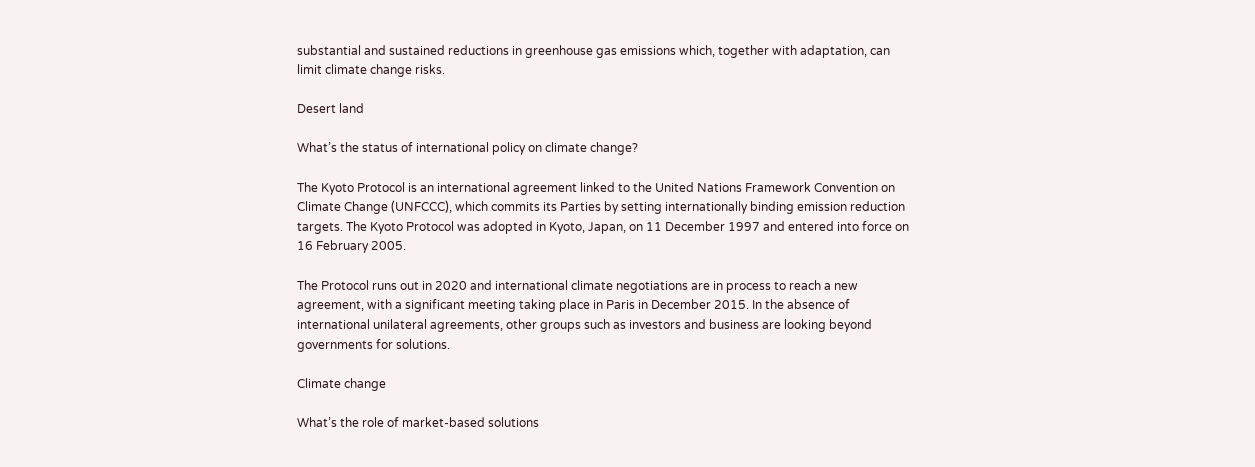substantial and sustained reductions in greenhouse gas emissions which, together with adaptation, can limit climate change risks.

Desert land

What’s the status of international policy on climate change?

The Kyoto Protocol is an international agreement linked to the United Nations Framework Convention on Climate Change (UNFCCC), which commits its Parties by setting internationally binding emission reduction targets. The Kyoto Protocol was adopted in Kyoto, Japan, on 11 December 1997 and entered into force on 16 February 2005.

The Protocol runs out in 2020 and international climate negotiations are in process to reach a new agreement, with a significant meeting taking place in Paris in December 2015. In the absence of international unilateral agreements, other groups such as investors and business are looking beyond governments for solutions.

Climate change

What’s the role of market-based solutions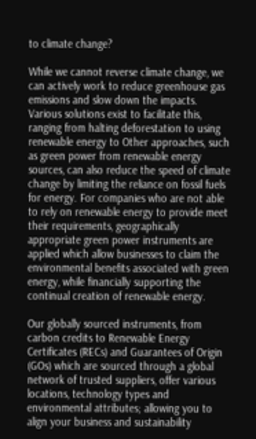to climate change?

While we cannot reverse climate change, we can actively work to reduce greenhouse gas emissions and slow down the impacts.  Various solutions exist to facilitate this, ranging from halting deforestation to using renewable energy to Other approaches, such as green power from renewable energy sources, can also reduce the speed of climate change by limiting the reliance on fossil fuels for energy. For companies who are not able to rely on renewable energy to provide meet their requirements, geographically appropriate green power instruments are applied which allow businesses to claim the environmental benefits associated with green energy, while financially supporting the continual creation of renewable energy.

Our globally sourced instruments, from carbon credits to Renewable Energy Certificates (RECs) and Guarantees of Origin (GOs) which are sourced through a global network of trusted suppliers, offer various locations, technology types and environmental attributes; allowing you to align your business and sustainability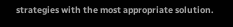strategies with the most appropriate solution.